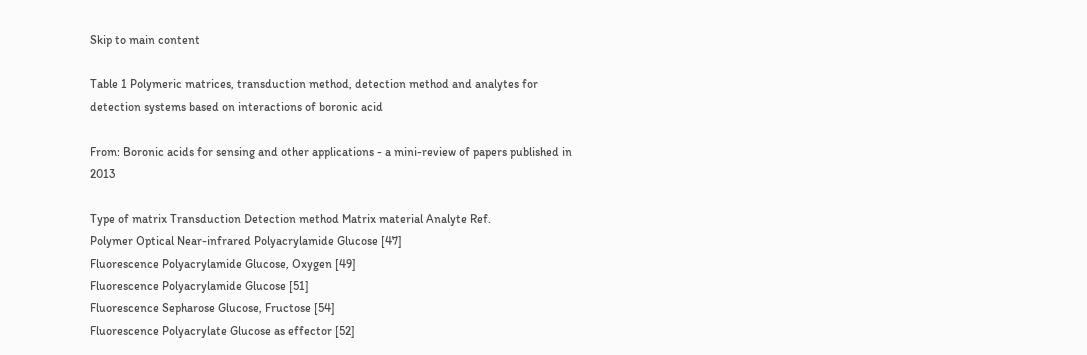Skip to main content

Table 1 Polymeric matrices, transduction method, detection method and analytes for detection systems based on interactions of boronic acid

From: Boronic acids for sensing and other applications - a mini-review of papers published in 2013

Type of matrix Transduction Detection method Matrix material Analyte Ref.
Polymer Optical Near-infrared Polyacrylamide Glucose [47]
Fluorescence Polyacrylamide Glucose, Oxygen [49]
Fluorescence Polyacrylamide Glucose [51]
Fluorescence Sepharose Glucose, Fructose [54]
Fluorescence Polyacrylate Glucose as effector [52]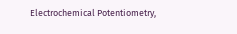Electrochemical Potentiometry,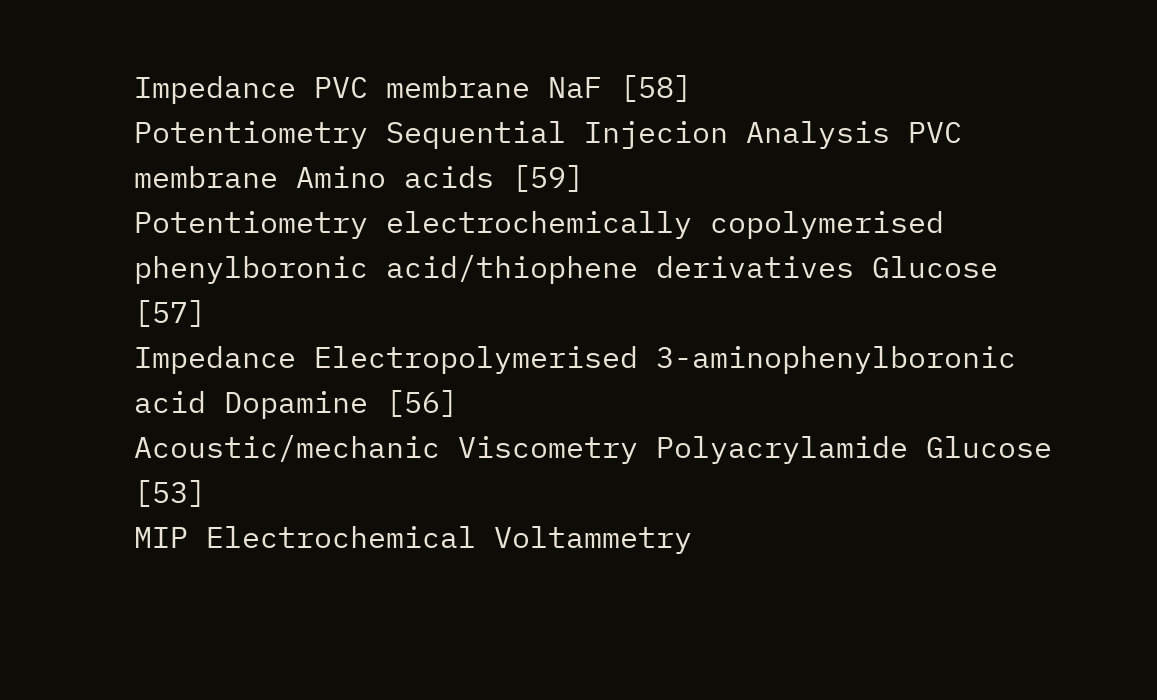Impedance PVC membrane NaF [58]
Potentiometry Sequential Injecion Analysis PVC membrane Amino acids [59]
Potentiometry electrochemically copolymerised phenylboronic acid/thiophene derivatives Glucose [57]
Impedance Electropolymerised 3-aminophenylboronic acid Dopamine [56]
Acoustic/mechanic Viscometry Polyacrylamide Glucose [53]
MIP Electrochemical Voltammetry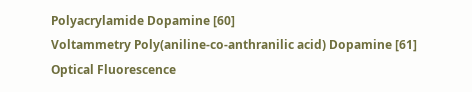Polyacrylamide Dopamine [60]
Voltammetry Poly(aniline-co-anthranilic acid) Dopamine [61]
Optical Fluorescence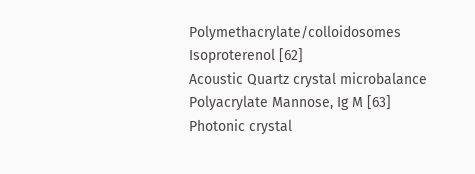Polymethacrylate/colloidosomes Isoproterenol [62]
Acoustic Quartz crystal microbalance Polyacrylate Mannose, Ig M [63]
Photonic crystal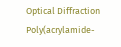Optical Diffraction Poly(acrylamide-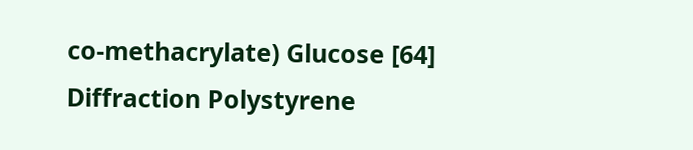co-methacrylate) Glucose [64]
Diffraction Polystyrene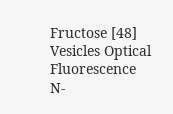Fructose [48]
Vesicles Optical Fluorescence N-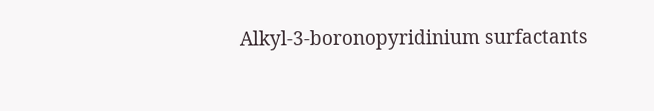Alkyl-3-boronopyridinium surfactants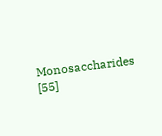Monosaccharides [55]